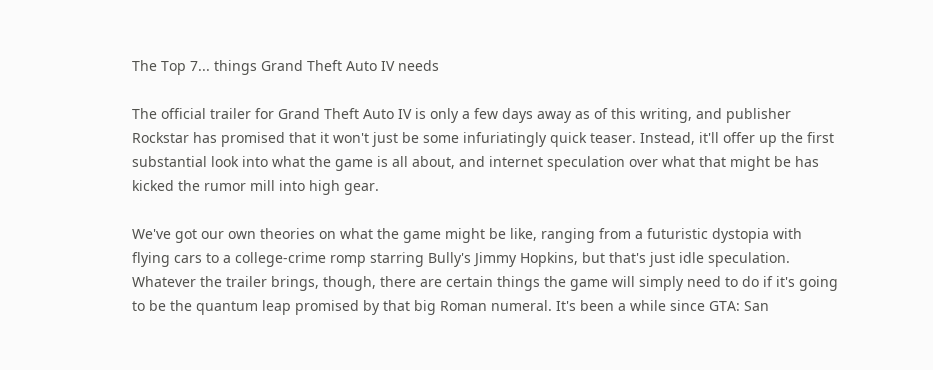The Top 7... things Grand Theft Auto IV needs

The official trailer for Grand Theft Auto IV is only a few days away as of this writing, and publisher Rockstar has promised that it won't just be some infuriatingly quick teaser. Instead, it'll offer up the first substantial look into what the game is all about, and internet speculation over what that might be has kicked the rumor mill into high gear.

We've got our own theories on what the game might be like, ranging from a futuristic dystopia with flying cars to a college-crime romp starring Bully's Jimmy Hopkins, but that's just idle speculation. Whatever the trailer brings, though, there are certain things the game will simply need to do if it's going to be the quantum leap promised by that big Roman numeral. It's been a while since GTA: San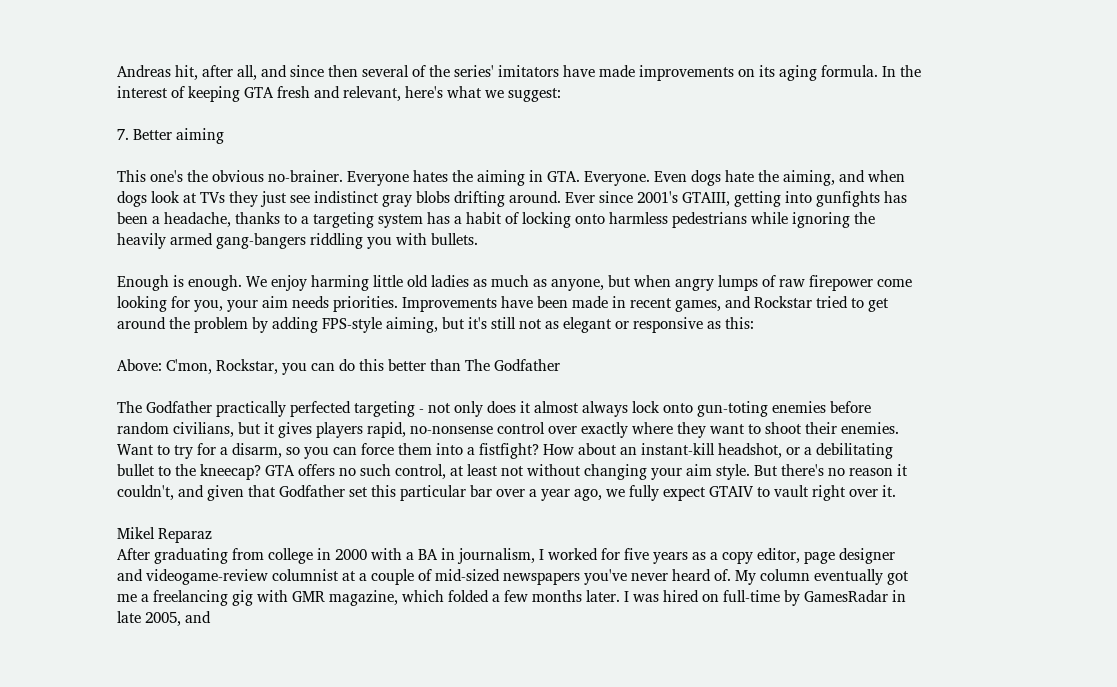Andreas hit, after all, and since then several of the series' imitators have made improvements on its aging formula. In the interest of keeping GTA fresh and relevant, here's what we suggest:

7. Better aiming

This one's the obvious no-brainer. Everyone hates the aiming in GTA. Everyone. Even dogs hate the aiming, and when dogs look at TVs they just see indistinct gray blobs drifting around. Ever since 2001's GTAIII, getting into gunfights has been a headache, thanks to a targeting system has a habit of locking onto harmless pedestrians while ignoring the heavily armed gang-bangers riddling you with bullets.

Enough is enough. We enjoy harming little old ladies as much as anyone, but when angry lumps of raw firepower come looking for you, your aim needs priorities. Improvements have been made in recent games, and Rockstar tried to get around the problem by adding FPS-style aiming, but it's still not as elegant or responsive as this:

Above: C'mon, Rockstar, you can do this better than The Godfather

The Godfather practically perfected targeting - not only does it almost always lock onto gun-toting enemies before random civilians, but it gives players rapid, no-nonsense control over exactly where they want to shoot their enemies. Want to try for a disarm, so you can force them into a fistfight? How about an instant-kill headshot, or a debilitating bullet to the kneecap? GTA offers no such control, at least not without changing your aim style. But there's no reason it couldn't, and given that Godfather set this particular bar over a year ago, we fully expect GTAIV to vault right over it.

Mikel Reparaz
After graduating from college in 2000 with a BA in journalism, I worked for five years as a copy editor, page designer and videogame-review columnist at a couple of mid-sized newspapers you've never heard of. My column eventually got me a freelancing gig with GMR magazine, which folded a few months later. I was hired on full-time by GamesRadar in late 2005, and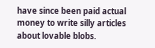have since been paid actual money to write silly articles about lovable blobs.